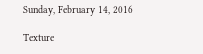Sunday, February 14, 2016

Texture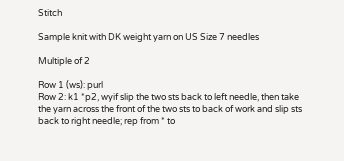Stitch

Sample knit with DK weight yarn on US Size 7 needles

Multiple of 2

Row 1 (ws): purl
Row 2: k1 *p2, wyif slip the two sts back to left needle, then take the yarn across the front of the two sts to back of work and slip sts back to right needle; rep from * to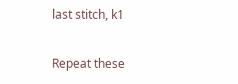last stitch, k1

Repeat these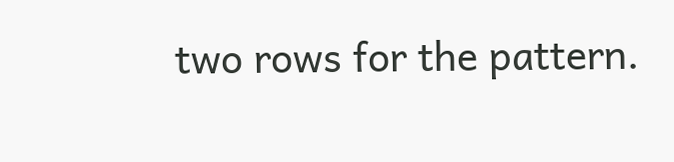two rows for the pattern.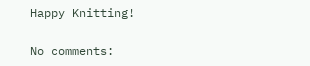Happy Knitting!

No comments: